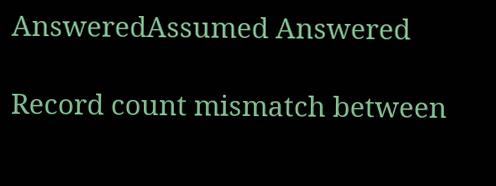AnsweredAssumed Answered

Record count mismatch between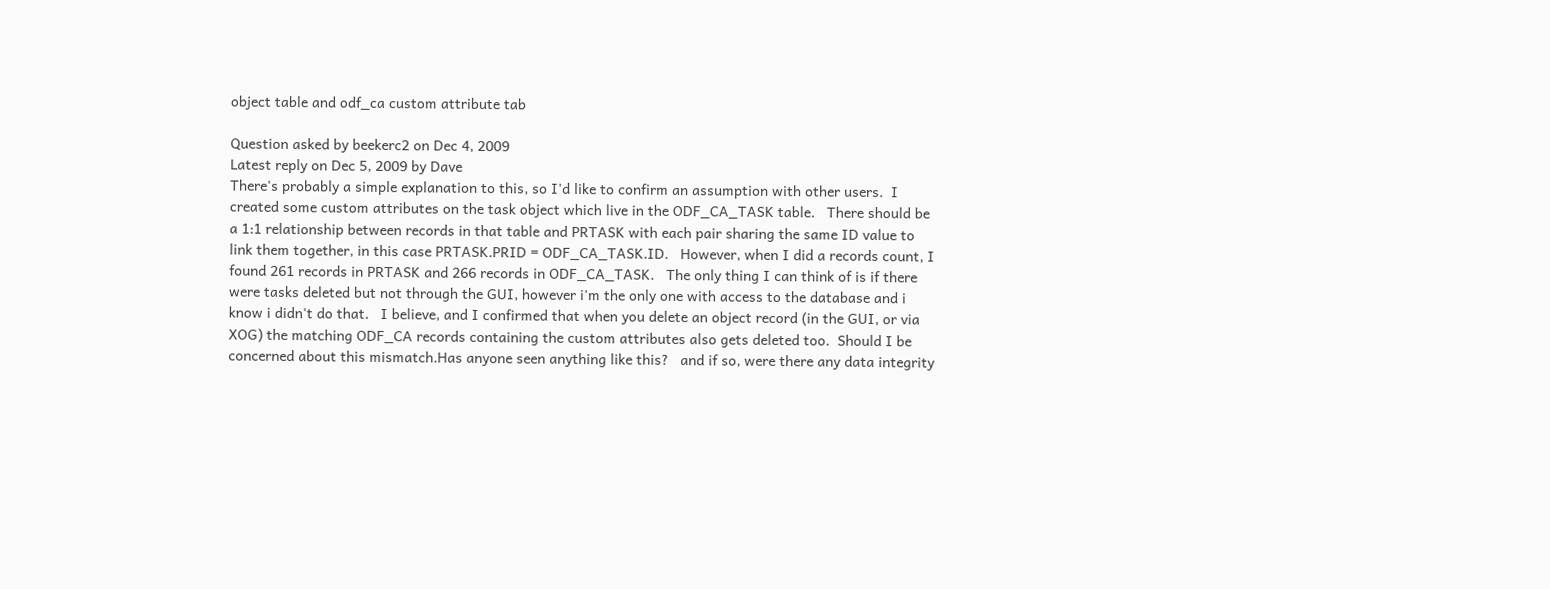object table and odf_ca custom attribute tab

Question asked by beekerc2 on Dec 4, 2009
Latest reply on Dec 5, 2009 by Dave
There's probably a simple explanation to this, so I'd like to confirm an assumption with other users.  I created some custom attributes on the task object which live in the ODF_CA_TASK table.   There should be a 1:1 relationship between records in that table and PRTASK with each pair sharing the same ID value to link them together, in this case PRTASK.PRID = ODF_CA_TASK.ID.   However, when I did a records count, I found 261 records in PRTASK and 266 records in ODF_CA_TASK.   The only thing I can think of is if there were tasks deleted but not through the GUI, however i'm the only one with access to the database and i know i didn't do that.   I believe, and I confirmed that when you delete an object record (in the GUI, or via XOG) the matching ODF_CA records containing the custom attributes also gets deleted too.  Should I be concerned about this mismatch.Has anyone seen anything like this?   and if so, were there any data integrity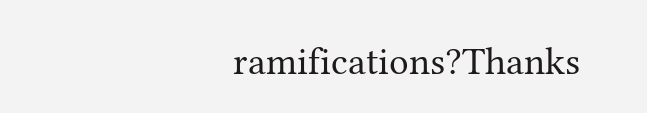ramifications?Thanks